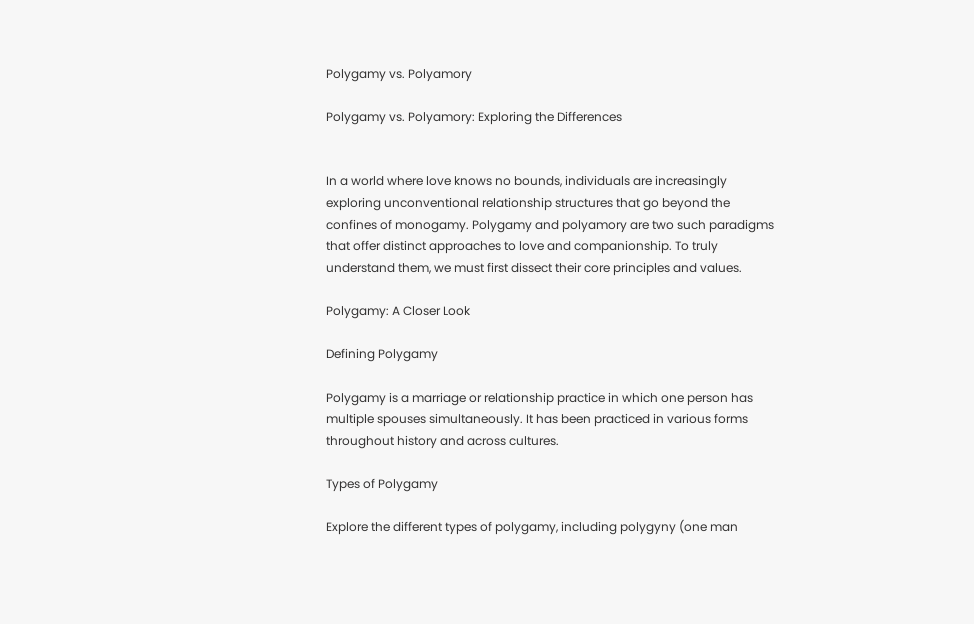Polygamy vs. Polyamory

Polygamy vs. Polyamory: Exploring the Differences


In a world where love knows no bounds, individuals are increasingly exploring unconventional relationship structures that go beyond the confines of monogamy. Polygamy and polyamory are two such paradigms that offer distinct approaches to love and companionship. To truly understand them, we must first dissect their core principles and values.

Polygamy: A Closer Look

Defining Polygamy

Polygamy is a marriage or relationship practice in which one person has multiple spouses simultaneously. It has been practiced in various forms throughout history and across cultures.

Types of Polygamy

Explore the different types of polygamy, including polygyny (one man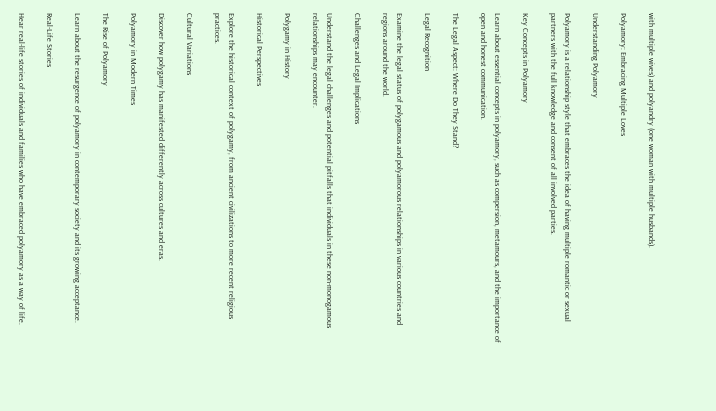with multiple wives) and polyandry (one woman with multiple husbands).

Polyamory: Embracing Multiple Loves

Understanding Polyamory

Polyamory is a relationship style that embraces the idea of having multiple romantic or sexual partners with the full knowledge and consent of all involved parties.

Key Concepts in Polyamory

Learn about essential concepts in polyamory, such as compersion, metamours, and the importance of open and honest communication.

The Legal Aspect: Where Do They Stand?

Legal Recognition

Examine the legal status of polygamous and polyamorous relationships in various countries and regions around the world.

Challenges and Legal Implications

Understand the legal challenges and potential pitfalls that individuals in these non-monogamous relationships may encounter.

Polygamy in History

Historical Perspectives

Explore the historical context of polygamy, from ancient civilizations to more recent religious practices.

Cultural Variations

Discover how polygamy has manifested differently across cultures and eras.

Polyamory in Modern Times

The Rise of Polyamory

Learn about the resurgence of polyamory in contemporary society and its growing acceptance.

Real-Life Stories

Hear real-life stories of individuals and families who have embraced polyamory as a way of life.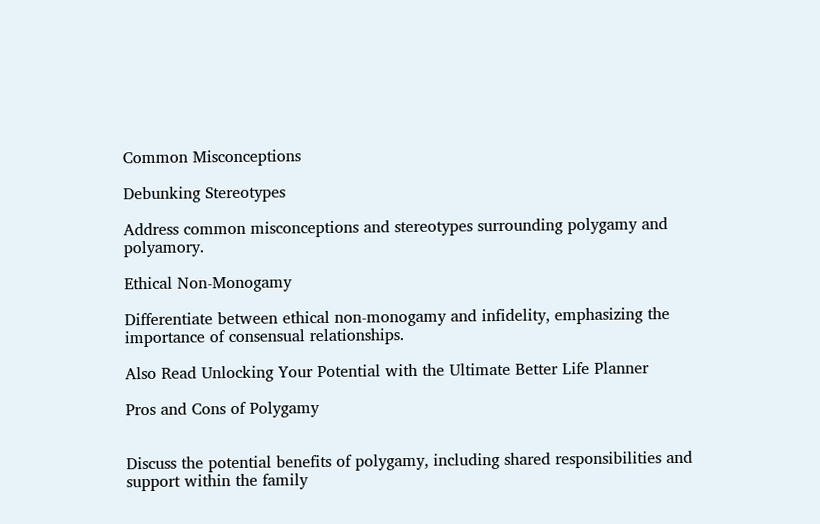Common Misconceptions

Debunking Stereotypes

Address common misconceptions and stereotypes surrounding polygamy and polyamory.

Ethical Non-Monogamy

Differentiate between ethical non-monogamy and infidelity, emphasizing the importance of consensual relationships.

Also Read Unlocking Your Potential with the Ultimate Better Life Planner

Pros and Cons of Polygamy


Discuss the potential benefits of polygamy, including shared responsibilities and support within the family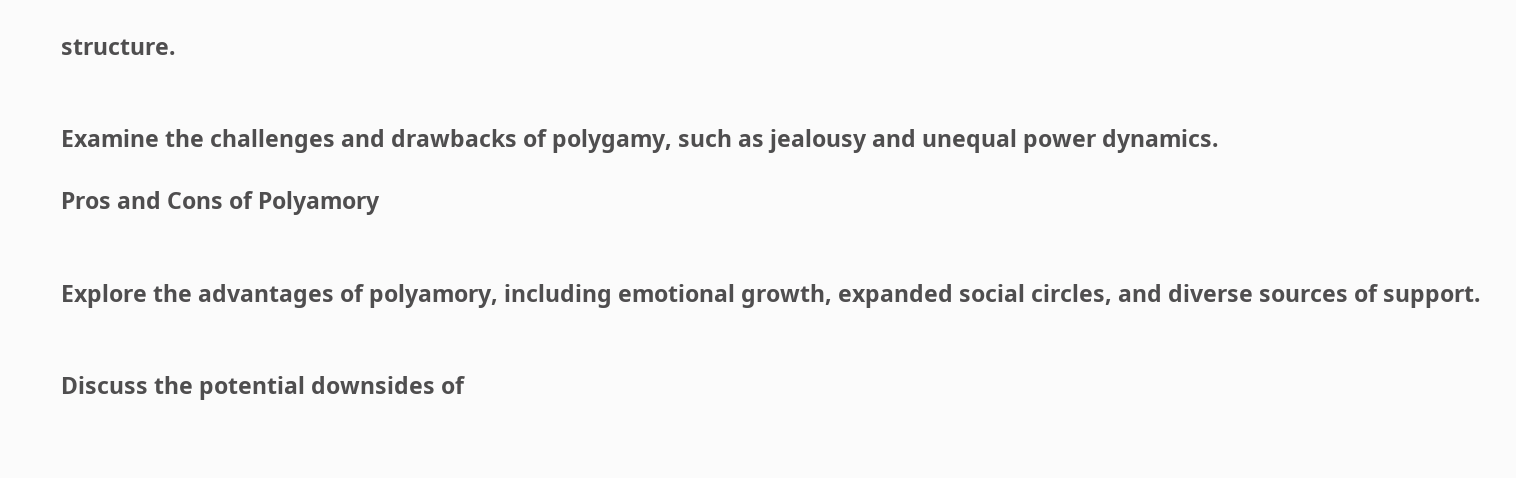structure.


Examine the challenges and drawbacks of polygamy, such as jealousy and unequal power dynamics.

Pros and Cons of Polyamory


Explore the advantages of polyamory, including emotional growth, expanded social circles, and diverse sources of support.


Discuss the potential downsides of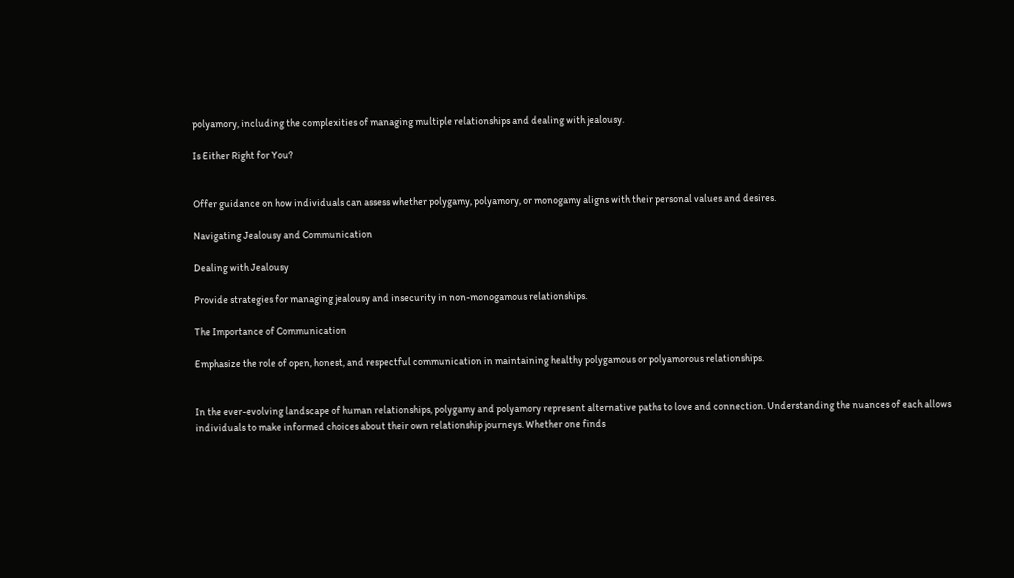polyamory, including the complexities of managing multiple relationships and dealing with jealousy.

Is Either Right for You?


Offer guidance on how individuals can assess whether polygamy, polyamory, or monogamy aligns with their personal values and desires.

Navigating Jealousy and Communication

Dealing with Jealousy

Provide strategies for managing jealousy and insecurity in non-monogamous relationships.

The Importance of Communication

Emphasize the role of open, honest, and respectful communication in maintaining healthy polygamous or polyamorous relationships.


In the ever-evolving landscape of human relationships, polygamy and polyamory represent alternative paths to love and connection. Understanding the nuances of each allows individuals to make informed choices about their own relationship journeys. Whether one finds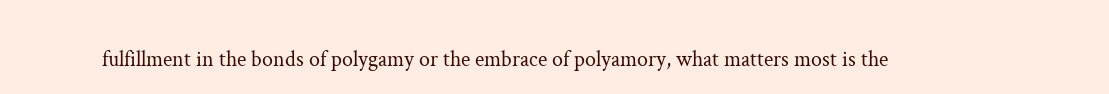fulfillment in the bonds of polygamy or the embrace of polyamory, what matters most is the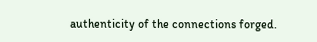authenticity of the connections forged.